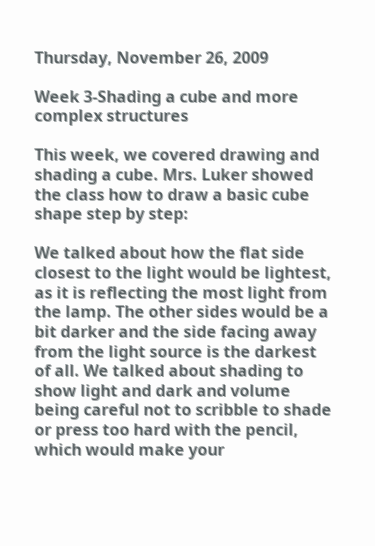Thursday, November 26, 2009

Week 3-Shading a cube and more complex structures

This week, we covered drawing and shading a cube. Mrs. Luker showed the class how to draw a basic cube shape step by step:

We talked about how the flat side closest to the light would be lightest, as it is reflecting the most light from the lamp. The other sides would be a bit darker and the side facing away from the light source is the darkest of all. We talked about shading to show light and dark and volume being careful not to scribble to shade or press too hard with the pencil, which would make your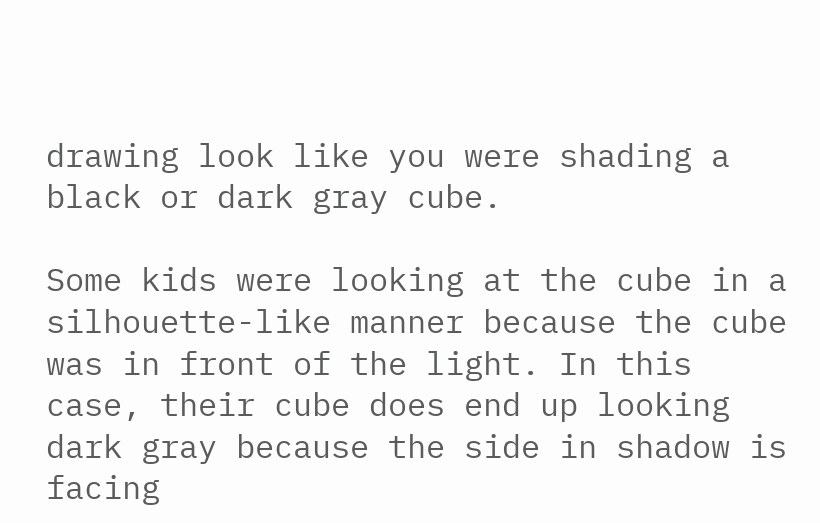drawing look like you were shading a black or dark gray cube.

Some kids were looking at the cube in a silhouette-like manner because the cube was in front of the light. In this case, their cube does end up looking dark gray because the side in shadow is facing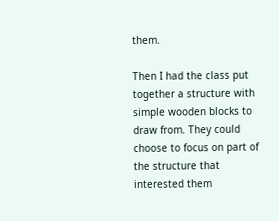them.

Then I had the class put together a structure with simple wooden blocks to draw from. They could choose to focus on part of the structure that interested them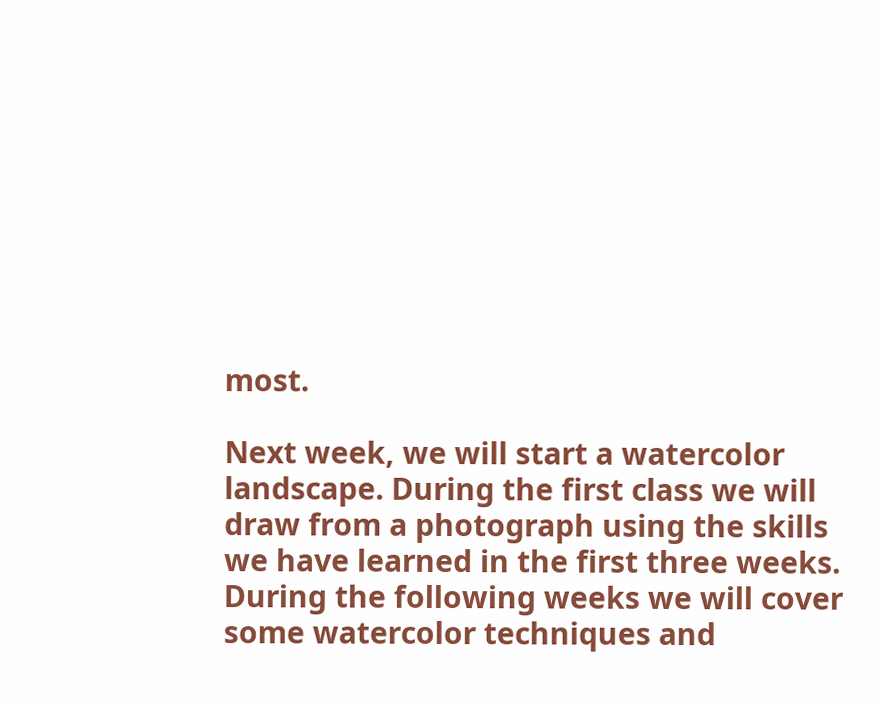most.

Next week, we will start a watercolor landscape. During the first class we will draw from a photograph using the skills we have learned in the first three weeks. During the following weeks we will cover some watercolor techniques and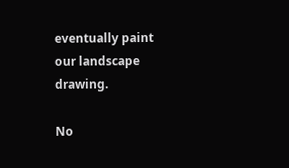eventually paint our landscape drawing.

No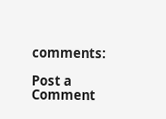comments:

Post a Comment